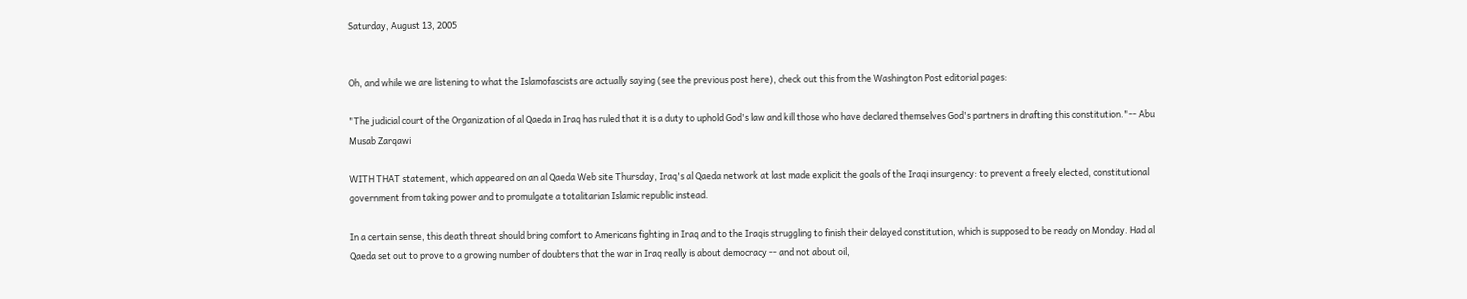Saturday, August 13, 2005


Oh, and while we are listening to what the Islamofascists are actually saying (see the previous post here), check out this from the Washington Post editorial pages:

"The judicial court of the Organization of al Qaeda in Iraq has ruled that it is a duty to uphold God's law and kill those who have declared themselves God's partners in drafting this constitution."-- Abu Musab Zarqawi

WITH THAT statement, which appeared on an al Qaeda Web site Thursday, Iraq's al Qaeda network at last made explicit the goals of the Iraqi insurgency: to prevent a freely elected, constitutional government from taking power and to promulgate a totalitarian Islamic republic instead.

In a certain sense, this death threat should bring comfort to Americans fighting in Iraq and to the Iraqis struggling to finish their delayed constitution, which is supposed to be ready on Monday. Had al Qaeda set out to prove to a growing number of doubters that the war in Iraq really is about democracy -- and not about oil,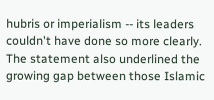hubris or imperialism -- its leaders couldn't have done so more clearly. The statement also underlined the growing gap between those Islamic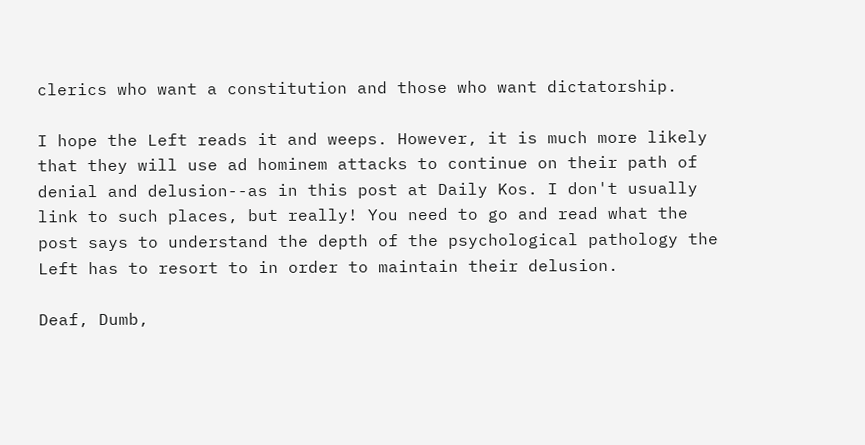clerics who want a constitution and those who want dictatorship.

I hope the Left reads it and weeps. However, it is much more likely that they will use ad hominem attacks to continue on their path of denial and delusion--as in this post at Daily Kos. I don't usually link to such places, but really! You need to go and read what the post says to understand the depth of the psychological pathology the Left has to resort to in order to maintain their delusion.

Deaf, Dumb,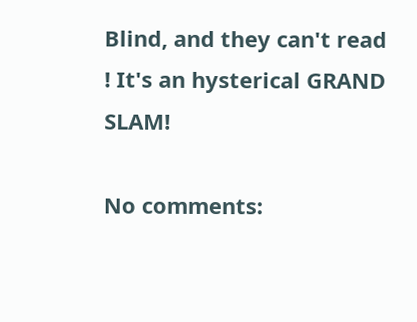Blind, and they can't read ! It's an hysterical GRAND SLAM!

No comments: